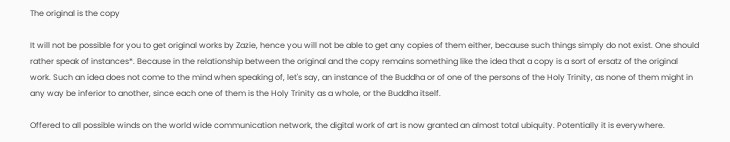The original is the copy

It will not be possible for you to get original works by Zazie, hence you will not be able to get any copies of them either, because such things simply do not exist. One should rather speak of instances*. Because in the relationship between the original and the copy remains something like the idea that a copy is a sort of ersatz of the original work. Such an idea does not come to the mind when speaking of, let's say, an instance of the Buddha or of one of the persons of the Holy Trinity, as none of them might in any way be inferior to another, since each one of them is the Holy Trinity as a whole, or the Buddha itself.

Offered to all possible winds on the world wide communication network, the digital work of art is now granted an almost total ubiquity. Potentially it is everywhere.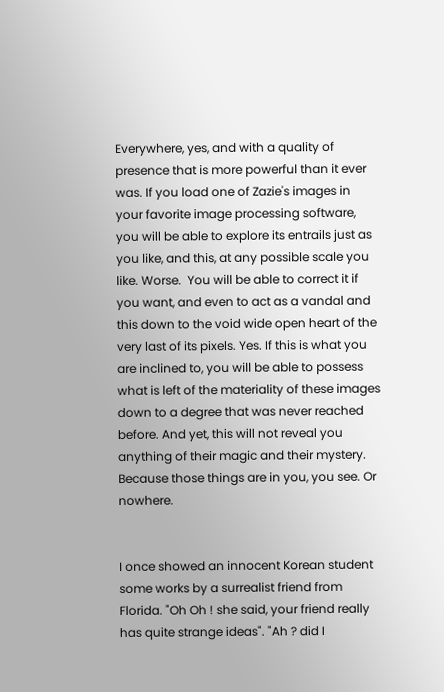Everywhere, yes, and with a quality of presence that is more powerful than it ever was. If you load one of Zazie's images in your favorite image processing software, you will be able to explore its entrails just as you like, and this, at any possible scale you like. Worse.  You will be able to correct it if you want, and even to act as a vandal and this down to the void wide open heart of the very last of its pixels. Yes. If this is what you are inclined to, you will be able to possess what is left of the materiality of these images down to a degree that was never reached before. And yet, this will not reveal you anything of their magic and their mystery. Because those things are in you, you see. Or nowhere.


I once showed an innocent Korean student some works by a surrealist friend from Florida. "Oh Oh ! she said, your friend really has quite strange ideas". "Ah ? did I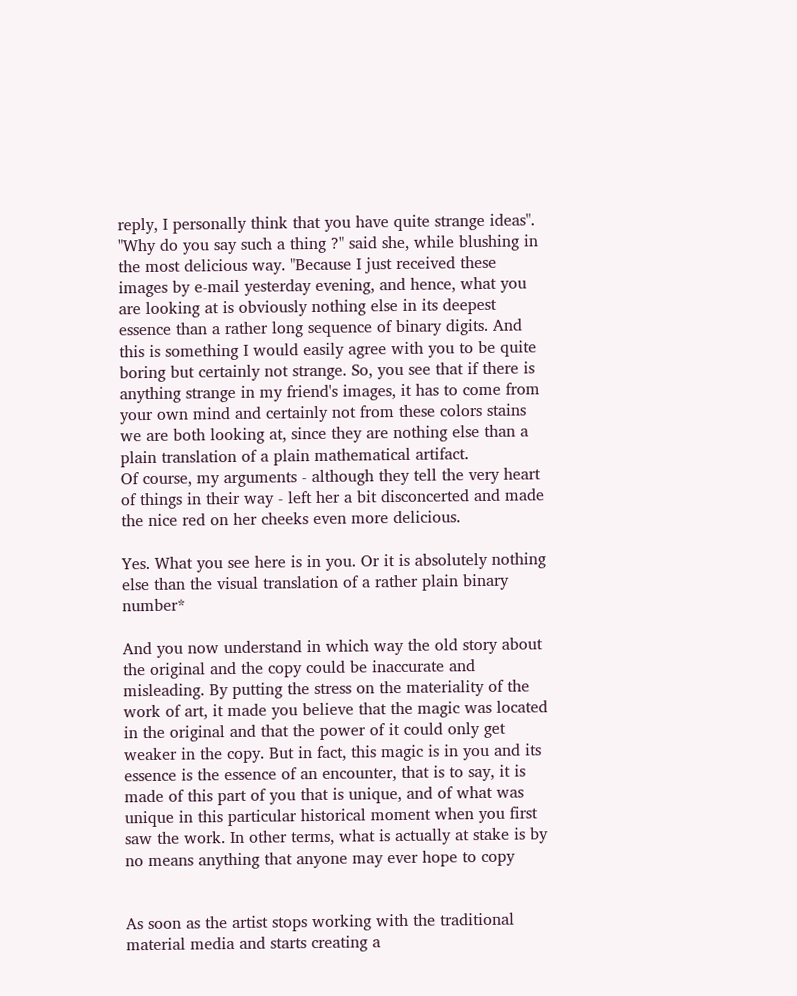reply, I personally think that you have quite strange ideas". "Why do you say such a thing ?" said she, while blushing in the most delicious way. "Because I just received these images by e-mail yesterday evening, and hence, what you are looking at is obviously nothing else in its deepest essence than a rather long sequence of binary digits. And this is something I would easily agree with you to be quite boring but certainly not strange. So, you see that if there is anything strange in my friend's images, it has to come from your own mind and certainly not from these colors stains we are both looking at, since they are nothing else than a plain translation of a plain mathematical artifact.
Of course, my arguments - although they tell the very heart of things in their way - left her a bit disconcerted and made the nice red on her cheeks even more delicious.

Yes. What you see here is in you. Or it is absolutely nothing else than the visual translation of a rather plain binary number*

And you now understand in which way the old story about the original and the copy could be inaccurate and misleading. By putting the stress on the materiality of the work of art, it made you believe that the magic was located in the original and that the power of it could only get weaker in the copy. But in fact, this magic is in you and its essence is the essence of an encounter, that is to say, it is made of this part of you that is unique, and of what was unique in this particular historical moment when you first saw the work. In other terms, what is actually at stake is by no means anything that anyone may ever hope to copy


As soon as the artist stops working with the traditional material media and starts creating a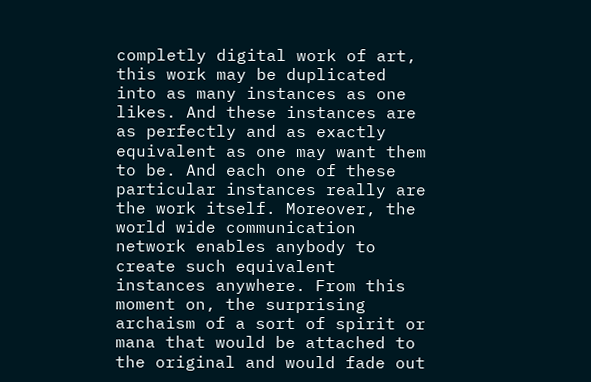completly digital work of art, this work may be duplicated into as many instances as one likes. And these instances are as perfectly and as exactly equivalent as one may want them to be. And each one of these particular instances really are the work itself. Moreover, the world wide communication network enables anybody to create such equivalent instances anywhere. From this moment on, the surprising archaism of a sort of spirit or mana that would be attached to the original and would fade out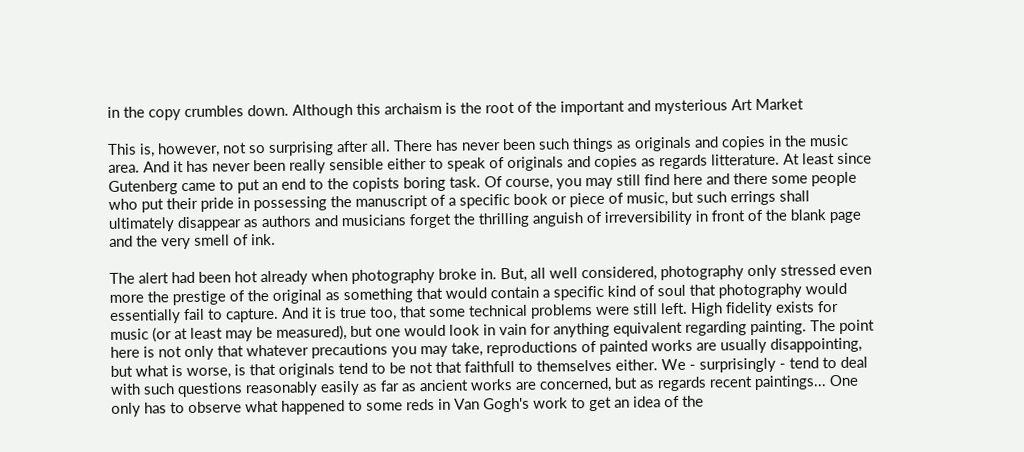in the copy crumbles down. Although this archaism is the root of the important and mysterious Art Market

This is, however, not so surprising after all. There has never been such things as originals and copies in the music area. And it has never been really sensible either to speak of originals and copies as regards litterature. At least since Gutenberg came to put an end to the copists boring task. Of course, you may still find here and there some people who put their pride in possessing the manuscript of a specific book or piece of music, but such errings shall ultimately disappear as authors and musicians forget the thrilling anguish of irreversibility in front of the blank page and the very smell of ink.

The alert had been hot already when photography broke in. But, all well considered, photography only stressed even more the prestige of the original as something that would contain a specific kind of soul that photography would essentially fail to capture. And it is true too, that some technical problems were still left. High fidelity exists for music (or at least may be measured), but one would look in vain for anything equivalent regarding painting. The point here is not only that whatever precautions you may take, reproductions of painted works are usually disappointing, but what is worse, is that originals tend to be not that faithfull to themselves either. We - surprisingly - tend to deal with such questions reasonably easily as far as ancient works are concerned, but as regards recent paintings... One only has to observe what happened to some reds in Van Gogh's work to get an idea of the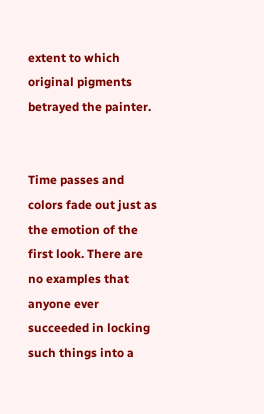extent to which original pigments betrayed the painter.


Time passes and colors fade out just as the emotion of the first look. There are no examples that anyone ever succeeded in locking such things into a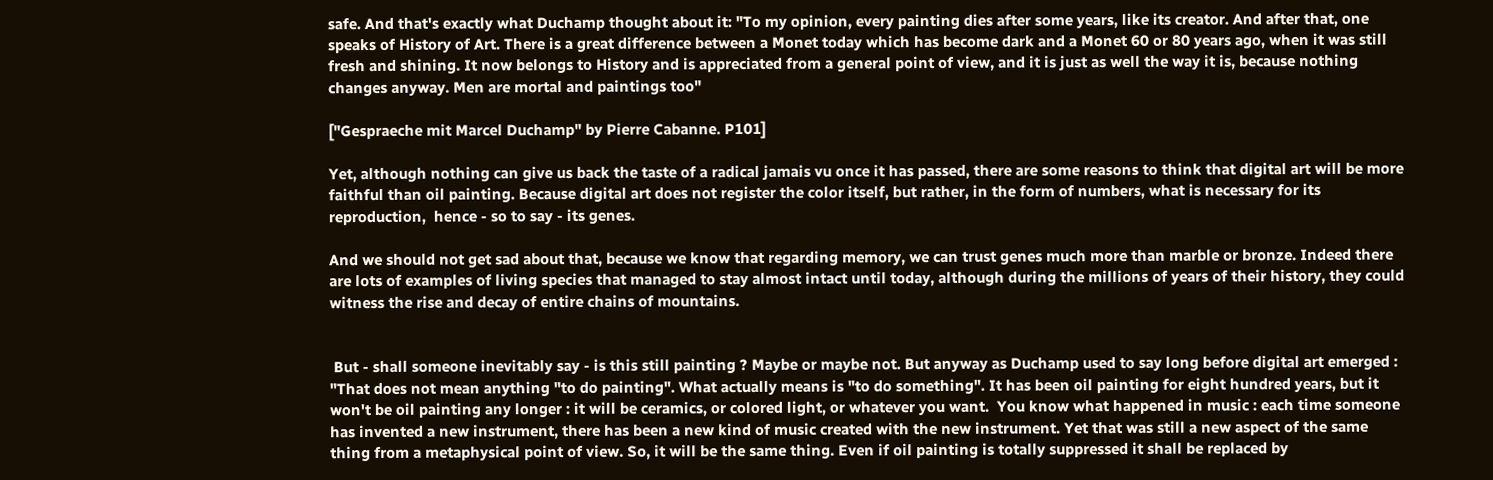safe. And that's exactly what Duchamp thought about it: "To my opinion, every painting dies after some years, like its creator. And after that, one speaks of History of Art. There is a great difference between a Monet today which has become dark and a Monet 60 or 80 years ago, when it was still fresh and shining. It now belongs to History and is appreciated from a general point of view, and it is just as well the way it is, because nothing changes anyway. Men are mortal and paintings too"

["Gespraeche mit Marcel Duchamp" by Pierre Cabanne. P101]

Yet, although nothing can give us back the taste of a radical jamais vu once it has passed, there are some reasons to think that digital art will be more faithful than oil painting. Because digital art does not register the color itself, but rather, in the form of numbers, what is necessary for its reproduction,  hence - so to say - its genes.

And we should not get sad about that, because we know that regarding memory, we can trust genes much more than marble or bronze. Indeed there are lots of examples of living species that managed to stay almost intact until today, although during the millions of years of their history, they could witness the rise and decay of entire chains of mountains.


 But - shall someone inevitably say - is this still painting ? Maybe or maybe not. But anyway as Duchamp used to say long before digital art emerged : "That does not mean anything "to do painting". What actually means is "to do something". It has been oil painting for eight hundred years, but it won't be oil painting any longer : it will be ceramics, or colored light, or whatever you want.  You know what happened in music : each time someone has invented a new instrument, there has been a new kind of music created with the new instrument. Yet that was still a new aspect of the same thing from a metaphysical point of view. So, it will be the same thing. Even if oil painting is totally suppressed it shall be replaced by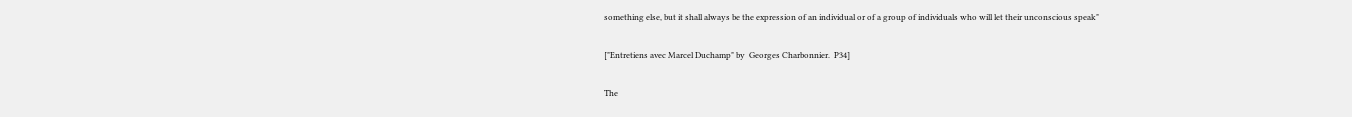something else, but it shall always be the expression of an individual or of a group of individuals who will let their unconscious speak"

["Entretiens avec Marcel Duchamp" by  Georges Charbonnier.  P34]

The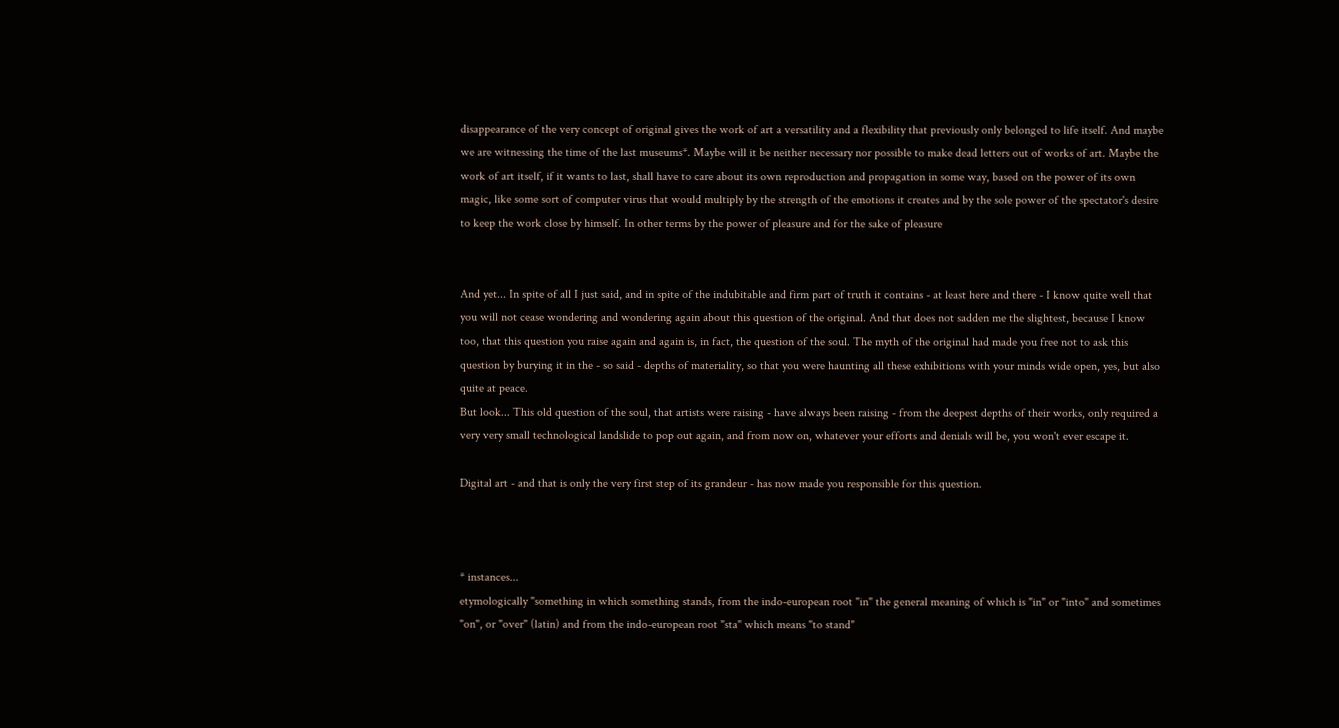disappearance of the very concept of original gives the work of art a versatility and a flexibility that previously only belonged to life itself. And maybe we are witnessing the time of the last museums*. Maybe will it be neither necessary nor possible to make dead letters out of works of art. Maybe the work of art itself, if it wants to last, shall have to care about its own reproduction and propagation in some way, based on the power of its own magic, like some sort of computer virus that would multiply by the strength of the emotions it creates and by the sole power of the spectator's desire to keep the work close by himself. In other terms by the power of pleasure and for the sake of pleasure


And yet... In spite of all I just said, and in spite of the indubitable and firm part of truth it contains - at least here and there - I know quite well that you will not cease wondering and wondering again about this question of the original. And that does not sadden me the slightest, because I know too, that this question you raise again and again is, in fact, the question of the soul. The myth of the original had made you free not to ask this question by burying it in the - so said - depths of materiality, so that you were haunting all these exhibitions with your minds wide open, yes, but also quite at peace.
But look... This old question of the soul, that artists were raising - have always been raising - from the deepest depths of their works, only required a very very small technological landslide to pop out again, and from now on, whatever your efforts and denials will be, you won't ever escape it.

Digital art - and that is only the very first step of its grandeur - has now made you responsible for this question.



* instances...
etymologically "something in which something stands, from the indo-european root "in" the general meaning of which is "in" or "into" and sometimes "on", or "over" (latin) and from the indo-european root "sta" which means "to stand"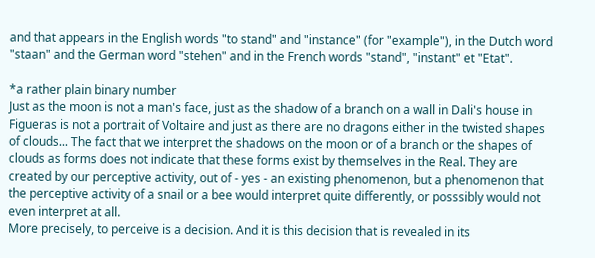and that appears in the English words "to stand" and "instance" (for "example"), in the Dutch word "staan" and the German word "stehen" and in the French words "stand", "instant" et "Etat".

*a rather plain binary number
Just as the moon is not a man's face, just as the shadow of a branch on a wall in Dali's house in Figueras is not a portrait of Voltaire and just as there are no dragons either in the twisted shapes of clouds... The fact that we interpret the shadows on the moon or of a branch or the shapes of clouds as forms does not indicate that these forms exist by themselves in the Real. They are created by our perceptive activity, out of - yes - an existing phenomenon, but a phenomenon that the perceptive activity of a snail or a bee would interpret quite differently, or posssibly would not even interpret at all.
More precisely, to perceive is a decision. And it is this decision that is revealed in its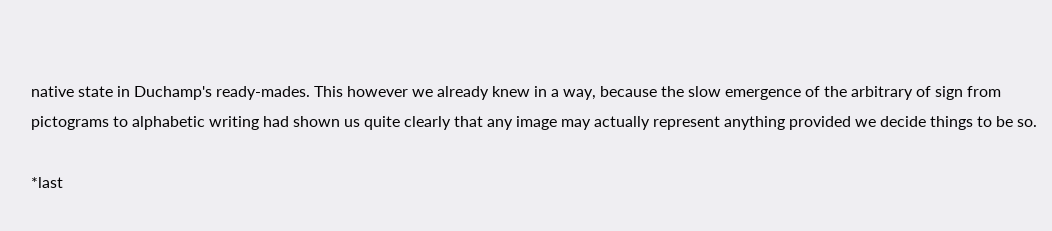native state in Duchamp's ready-mades. This however we already knew in a way, because the slow emergence of the arbitrary of sign from pictograms to alphabetic writing had shown us quite clearly that any image may actually represent anything provided we decide things to be so.

*last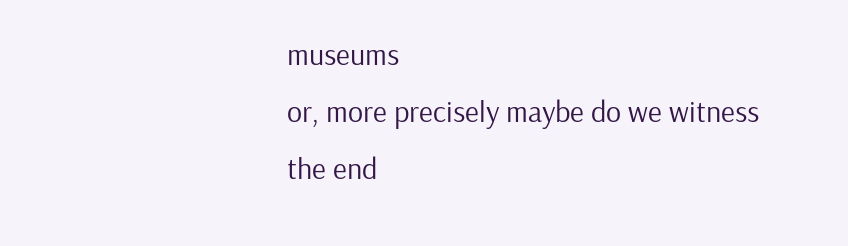museums
or, more precisely maybe do we witness the end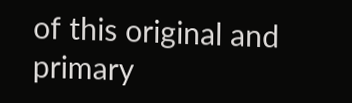of this original and primary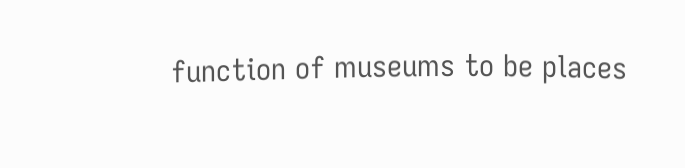function of museums to be places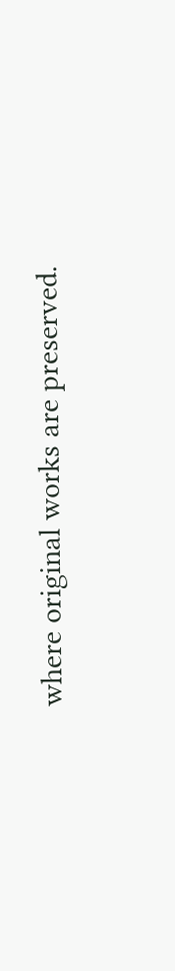where original works are preserved.